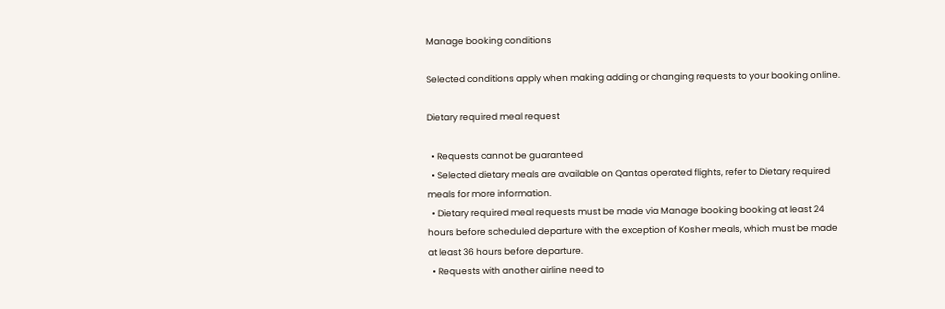Manage booking conditions

Selected conditions apply when making adding or changing requests to your booking online.

Dietary required meal request

  • Requests cannot be guaranteed
  • Selected dietary meals are available on Qantas operated flights, refer to Dietary required meals for more information.
  • Dietary required meal requests must be made via Manage booking booking at least 24 hours before scheduled departure with the exception of Kosher meals, which must be made at least 36 hours before departure.
  • Requests with another airline need to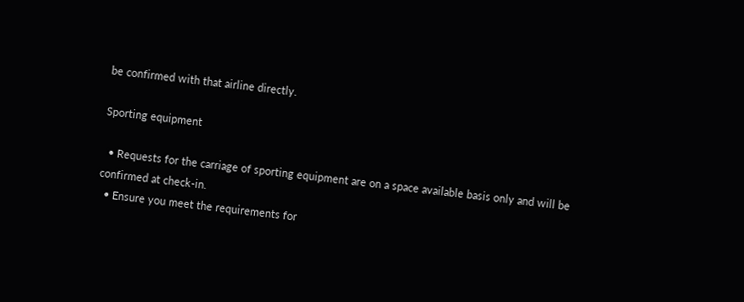be confirmed with that airline directly.

Sporting equipment

  • Requests for the carriage of sporting equipment are on a space available basis only and will be confirmed at check-in.
  • Ensure you meet the requirements for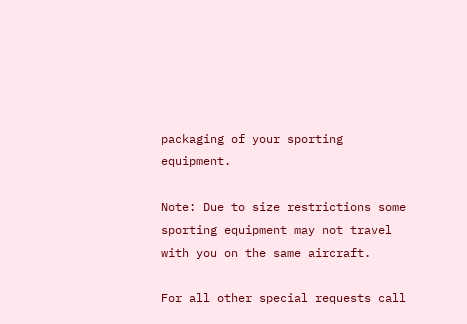packaging of your sporting equipment.

Note: Due to size restrictions some sporting equipment may not travel with you on the same aircraft.

For all other special requests call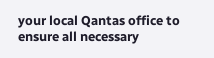your local Qantas office to ensure all necessary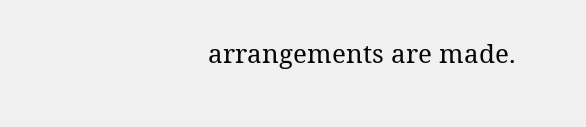arrangements are made.